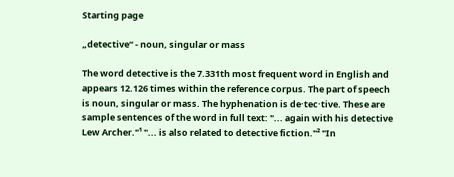Starting page

„detective“ - noun, singular or mass

The word detective is the 7.331th most frequent word in English and appears 12.126 times within the reference corpus. The part of speech is noun, singular or mass. The hyphenation is de·tec·tive. These are sample sentences of the word in full text: "... again with his detective Lew Archer."¹ "... is also related to detective fiction."² "In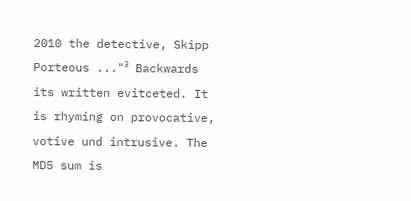2010 the detective, Skipp Porteous ..."³ Backwards its written evitceted. It is rhyming on provocative, votive und intrusive. The MD5 sum is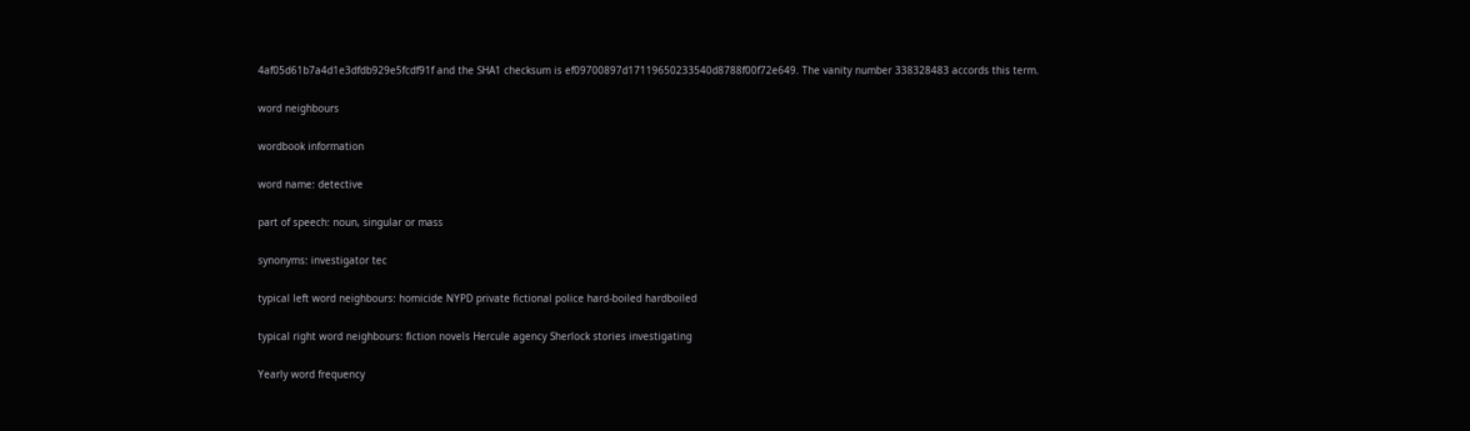4af05d61b7a4d1e3dfdb929e5fcdf91f and the SHA1 checksum is ef09700897d17119650233540d8788f00f72e649. The vanity number 338328483 accords this term.

word neighbours

wordbook information

word name: detective

part of speech: noun, singular or mass

synonyms: investigator tec

typical left word neighbours: homicide NYPD private fictional police hard-boiled hardboiled

typical right word neighbours: fiction novels Hercule agency Sherlock stories investigating

Yearly word frequency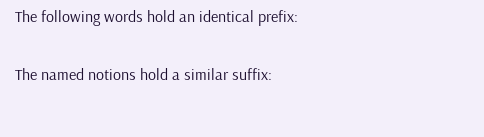The following words hold an identical prefix:

The named notions hold a similar suffix: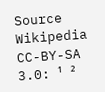Source Wikipedia CC-BY-SA 3.0: ¹ ²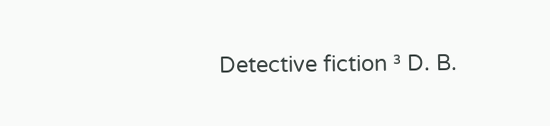Detective fiction ³ D. B.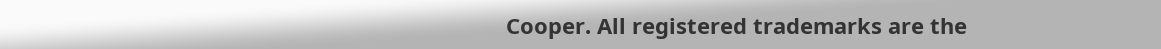Cooper. All registered trademarks are the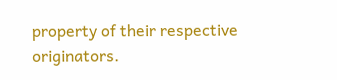property of their respective originators.